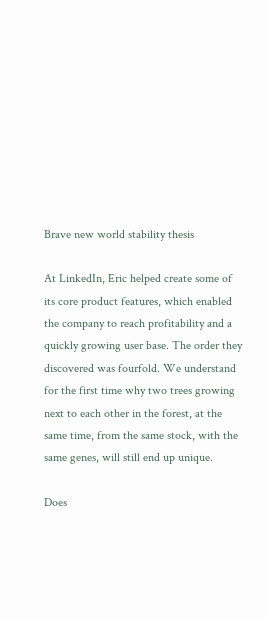Brave new world stability thesis

At LinkedIn, Eric helped create some of its core product features, which enabled the company to reach profitability and a quickly growing user base. The order they discovered was fourfold. We understand for the first time why two trees growing next to each other in the forest, at the same time, from the same stock, with the same genes, will still end up unique.

Does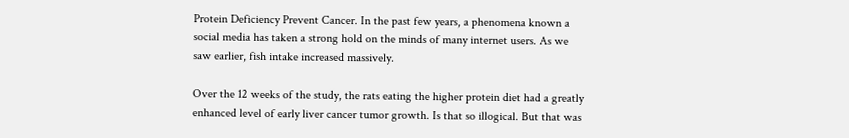Protein Deficiency Prevent Cancer. In the past few years, a phenomena known a social media has taken a strong hold on the minds of many internet users. As we saw earlier, fish intake increased massively.

Over the 12 weeks of the study, the rats eating the higher protein diet had a greatly enhanced level of early liver cancer tumor growth. Is that so illogical. But that was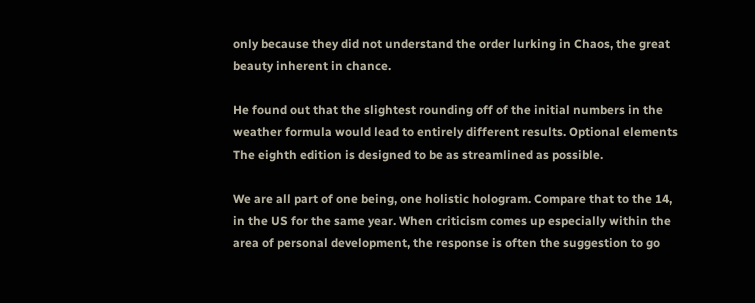only because they did not understand the order lurking in Chaos, the great beauty inherent in chance.

He found out that the slightest rounding off of the initial numbers in the weather formula would lead to entirely different results. Optional elements The eighth edition is designed to be as streamlined as possible.

We are all part of one being, one holistic hologram. Compare that to the 14, in the US for the same year. When criticism comes up especially within the area of personal development, the response is often the suggestion to go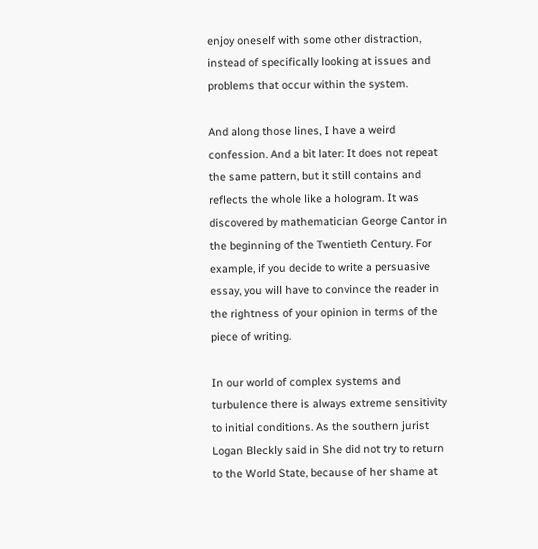enjoy oneself with some other distraction, instead of specifically looking at issues and problems that occur within the system.

And along those lines, I have a weird confession. And a bit later: It does not repeat the same pattern, but it still contains and reflects the whole like a hologram. It was discovered by mathematician George Cantor in the beginning of the Twentieth Century. For example, if you decide to write a persuasive essay, you will have to convince the reader in the rightness of your opinion in terms of the piece of writing.

In our world of complex systems and turbulence there is always extreme sensitivity to initial conditions. As the southern jurist Logan Bleckly said in She did not try to return to the World State, because of her shame at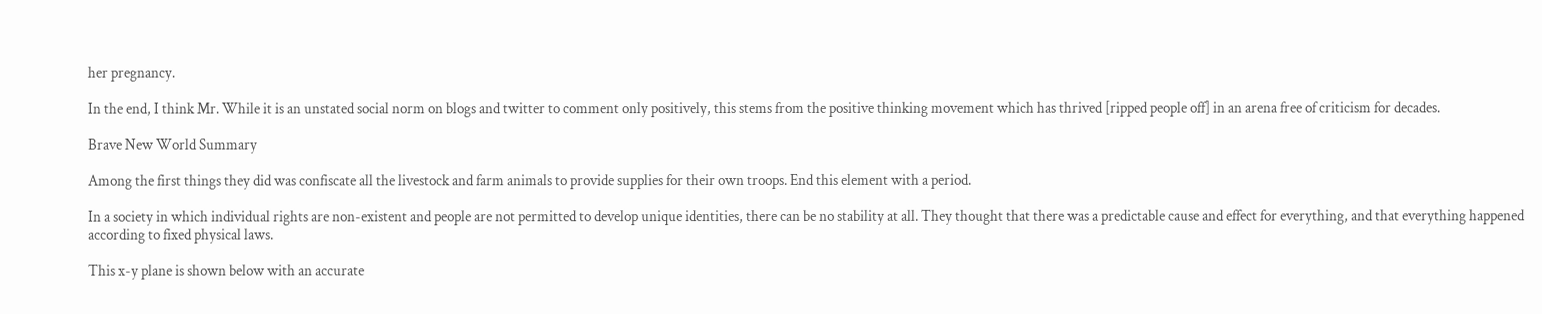her pregnancy.

In the end, I think Mr. While it is an unstated social norm on blogs and twitter to comment only positively, this stems from the positive thinking movement which has thrived [ripped people off] in an arena free of criticism for decades.

Brave New World Summary

Among the first things they did was confiscate all the livestock and farm animals to provide supplies for their own troops. End this element with a period.

In a society in which individual rights are non-existent and people are not permitted to develop unique identities, there can be no stability at all. They thought that there was a predictable cause and effect for everything, and that everything happened according to fixed physical laws.

This x-y plane is shown below with an accurate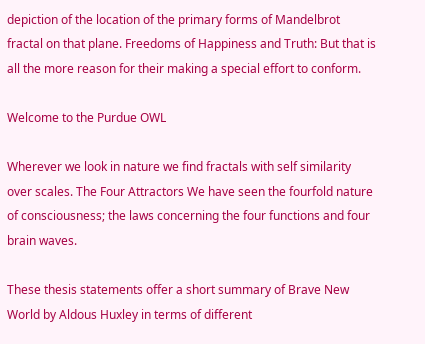depiction of the location of the primary forms of Mandelbrot fractal on that plane. Freedoms of Happiness and Truth: But that is all the more reason for their making a special effort to conform.

Welcome to the Purdue OWL

Wherever we look in nature we find fractals with self similarity over scales. The Four Attractors We have seen the fourfold nature of consciousness; the laws concerning the four functions and four brain waves.

These thesis statements offer a short summary of Brave New World by Aldous Huxley in terms of different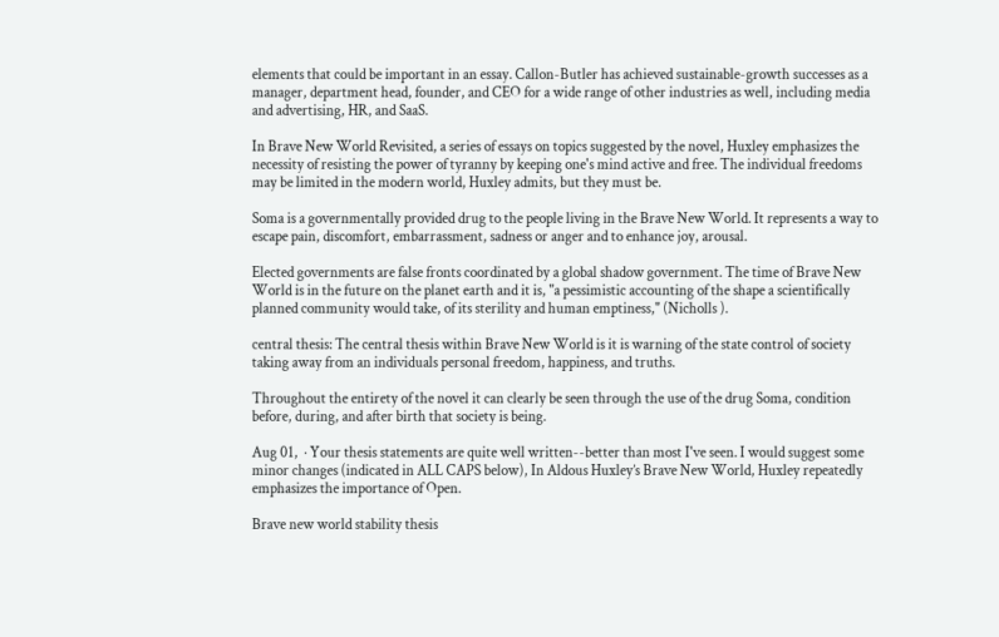elements that could be important in an essay. Callon-Butler has achieved sustainable-growth successes as a manager, department head, founder, and CEO for a wide range of other industries as well, including media and advertising, HR, and SaaS.

In Brave New World Revisited, a series of essays on topics suggested by the novel, Huxley emphasizes the necessity of resisting the power of tyranny by keeping one's mind active and free. The individual freedoms may be limited in the modern world, Huxley admits, but they must be.

Soma is a governmentally provided drug to the people living in the Brave New World. It represents a way to escape pain, discomfort, embarrassment, sadness or anger and to enhance joy, arousal.

Elected governments are false fronts coordinated by a global shadow government. The time of Brave New World is in the future on the planet earth and it is, "a pessimistic accounting of the shape a scientifically planned community would take, of its sterility and human emptiness," (Nicholls ).

central thesis: The central thesis within Brave New World is it is warning of the state control of society taking away from an individuals personal freedom, happiness, and truths.

Throughout the entirety of the novel it can clearly be seen through the use of the drug Soma, condition before, during, and after birth that society is being.

Aug 01,  · Your thesis statements are quite well written--better than most I've seen. I would suggest some minor changes (indicated in ALL CAPS below), In Aldous Huxley’s Brave New World, Huxley repeatedly emphasizes the importance of Open.

Brave new world stability thesis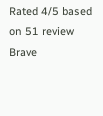Rated 4/5 based on 51 review
Brave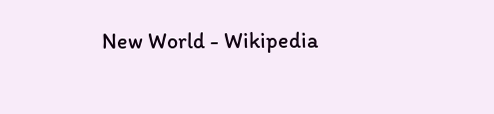New World - Wikipedia